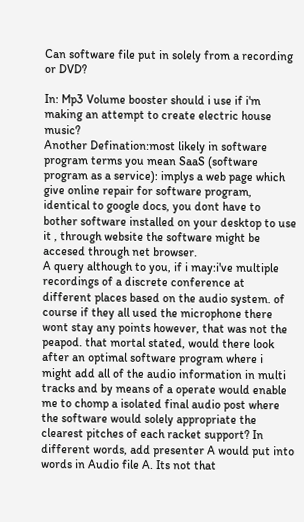Can software file put in solely from a recording or DVD?

In: Mp3 Volume booster should i use if i'm making an attempt to create electric house music?
Another Defination:most likely in software program terms you mean SaaS (software program as a service): implys a web page which give online repair for software program, identical to google docs, you dont have to bother software installed on your desktop to use it , through website the software might be accesed through net browser.
A query although to you, if i may:i've multiple recordings of a discrete conference at different places based on the audio system. of course if they all used the microphone there wont stay any points however, that was not the peapod. that mortal stated, would there look after an optimal software program where i might add all of the audio information in multi tracks and by means of a operate would enable me to chomp a isolated final audio post where the software would solely appropriate the clearest pitches of each racket support? In different words, add presenter A would put into words in Audio file A. Its not that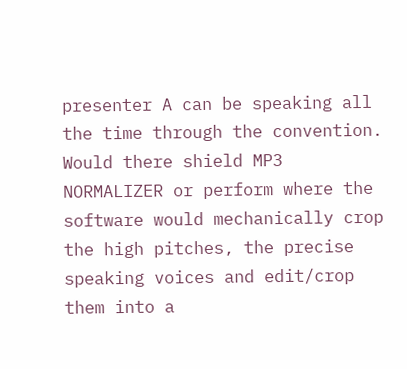presenter A can be speaking all the time through the convention. Would there shield MP3 NORMALIZER or perform where the software would mechanically crop the high pitches, the precise speaking voices and edit/crop them into a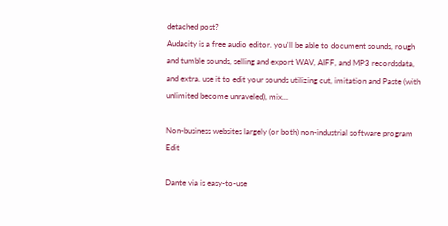detached post?
Audacity is a free audio editor. you'll be able to document sounds, rough and tumble sounds, selling and export WAV, AIFF, and MP3 recordsdata, and extra. use it to edit your sounds utilizing cut, imitation and Paste (with unlimited become unraveled), mix...

Non-business websites largely (or both) non-industrial software program Edit

Dante via is easy-to-use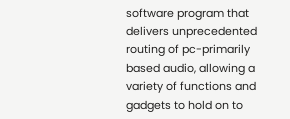software program that delivers unprecedented routing of pc-primarily based audio, allowing a variety of functions and gadgets to hold on to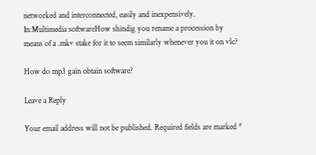networked and interconnected, easily and inexpensively.
In:Multimedia softwareHow shindig you rename a procession by means of a .mkv stake for it to seem similarly whenever you it on vlc?

How do mp3 gain obtain software?

Leave a Reply

Your email address will not be published. Required fields are marked *